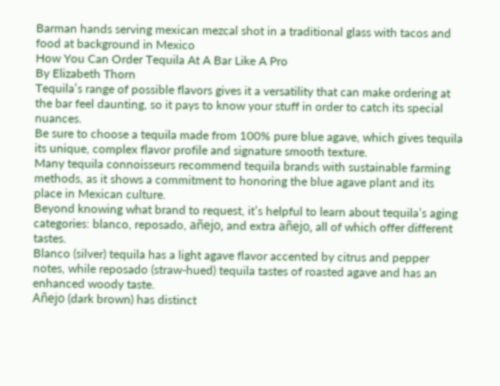Barman hands serving mexican mezcal shot in a traditional glass with tacos and food at background in Mexico
How You Can Order Tequila At A Bar Like A Pro
By Elizabeth Thorn
Tequila’s range of possible flavors gives it a versatility that can make ordering at the bar feel daunting, so it pays to know your stuff in order to catch its special nuances.
Be sure to choose a tequila made from 100% pure blue agave, which gives tequila its unique, complex flavor profile and signature smooth texture.
Many tequila connoisseurs recommend tequila brands with sustainable farming methods, as it shows a commitment to honoring the blue agave plant and its place in Mexican culture.
Beyond knowing what brand to request, it’s helpful to learn about tequila’s aging categories: blanco, reposado, añejo, and extra añejo, all of which offer different tastes.
Blanco (silver) tequila has a light agave flavor accented by citrus and pepper notes, while reposado (straw-hued) tequila tastes of roasted agave and has an enhanced woody taste.
Añejo (dark brown) has distinct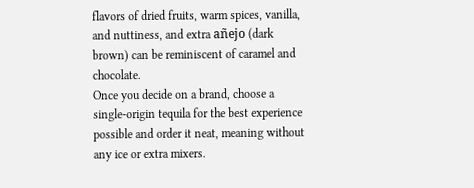flavors of dried fruits, warm spices, vanilla, and nuttiness, and extra añejo (dark brown) can be reminiscent of caramel and chocolate.
Once you decide on a brand, choose a single-origin tequila for the best experience possible and order it neat, meaning without any ice or extra mixers.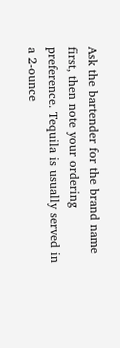Ask the bartender for the brand name first, then note your ordering preference. Tequila is usually served in a 2-ounce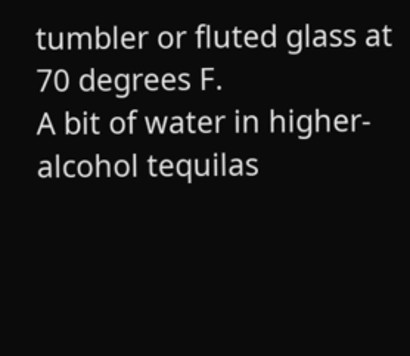tumbler or fluted glass at 70 degrees F.
A bit of water in higher-alcohol tequilas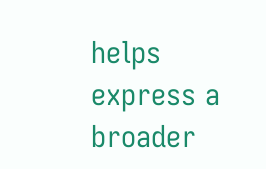helps express a broader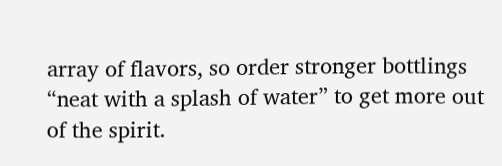array of flavors, so order stronger bottlings “neat with a splash of water” to get more out of the spirit.